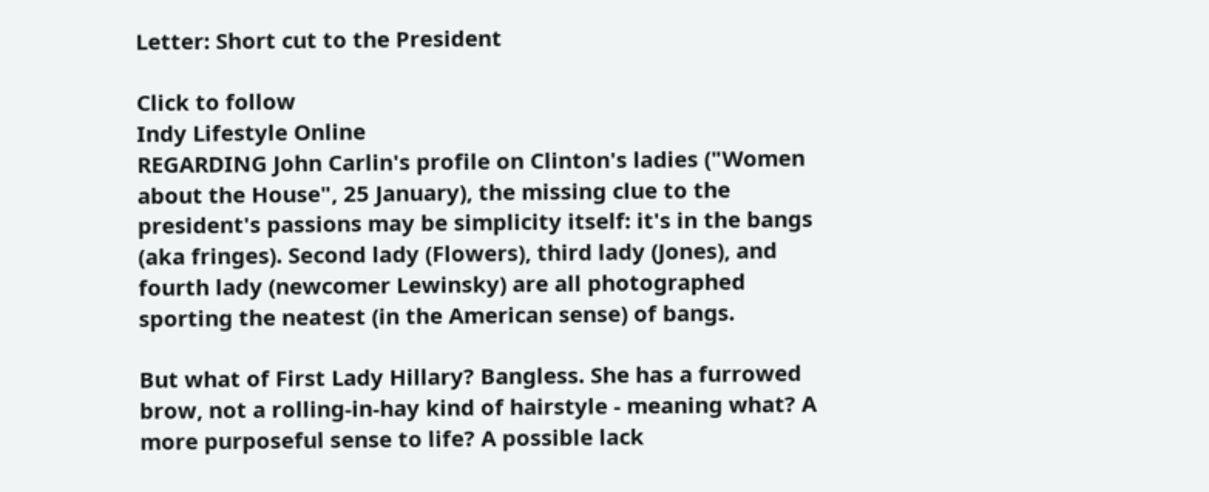Letter: Short cut to the President

Click to follow
Indy Lifestyle Online
REGARDING John Carlin's profile on Clinton's ladies ("Women about the House", 25 January), the missing clue to the president's passions may be simplicity itself: it's in the bangs (aka fringes). Second lady (Flowers), third lady (Jones), and fourth lady (newcomer Lewinsky) are all photographed sporting the neatest (in the American sense) of bangs.

But what of First Lady Hillary? Bangless. She has a furrowed brow, not a rolling-in-hay kind of hairstyle - meaning what? A more purposeful sense to life? A possible lack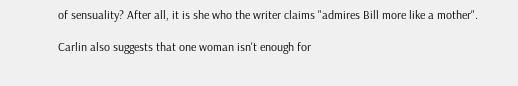of sensuality? After all, it is she who the writer claims "admires Bill more like a mother".

Carlin also suggests that one woman isn't enough for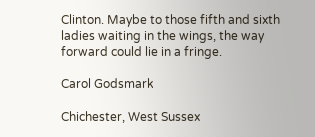Clinton. Maybe to those fifth and sixth ladies waiting in the wings, the way forward could lie in a fringe.

Carol Godsmark

Chichester, West Sussex